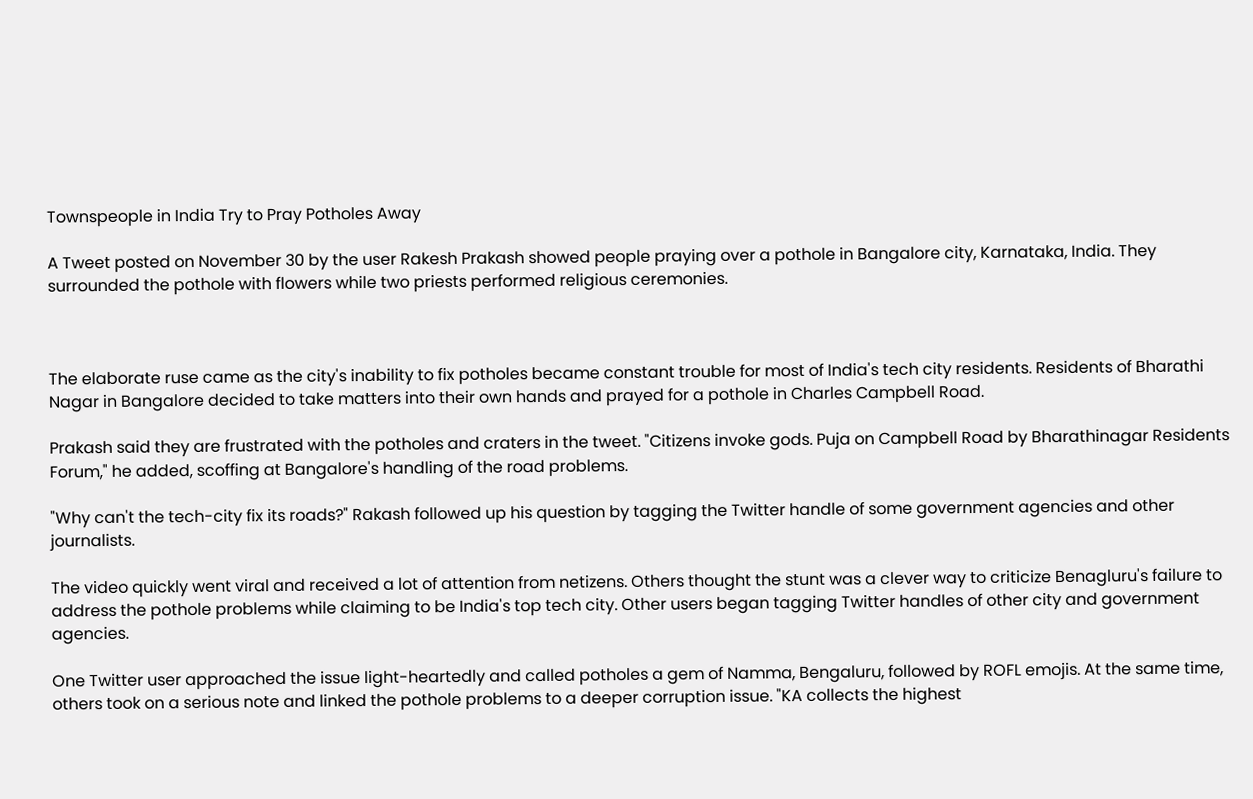Townspeople in India Try to Pray Potholes Away

A Tweet posted on November 30 by the user Rakesh Prakash showed people praying over a pothole in Bangalore city, Karnataka, India. They surrounded the pothole with flowers while two priests performed religious ceremonies.



The elaborate ruse came as the city's inability to fix potholes became constant trouble for most of India's tech city residents. Residents of Bharathi Nagar in Bangalore decided to take matters into their own hands and prayed for a pothole in Charles Campbell Road.

Prakash said they are frustrated with the potholes and craters in the tweet. "Citizens invoke gods. Puja on Campbell Road by Bharathinagar Residents Forum," he added, scoffing at Bangalore's handling of the road problems.

"Why can't the tech-city fix its roads?" Rakash followed up his question by tagging the Twitter handle of some government agencies and other journalists.

The video quickly went viral and received a lot of attention from netizens. Others thought the stunt was a clever way to criticize Benagluru's failure to address the pothole problems while claiming to be India's top tech city. Other users began tagging Twitter handles of other city and government agencies.

One Twitter user approached the issue light-heartedly and called potholes a gem of Namma, Bengaluru, followed by ROFL emojis. At the same time, others took on a serious note and linked the pothole problems to a deeper corruption issue. "KA collects the highest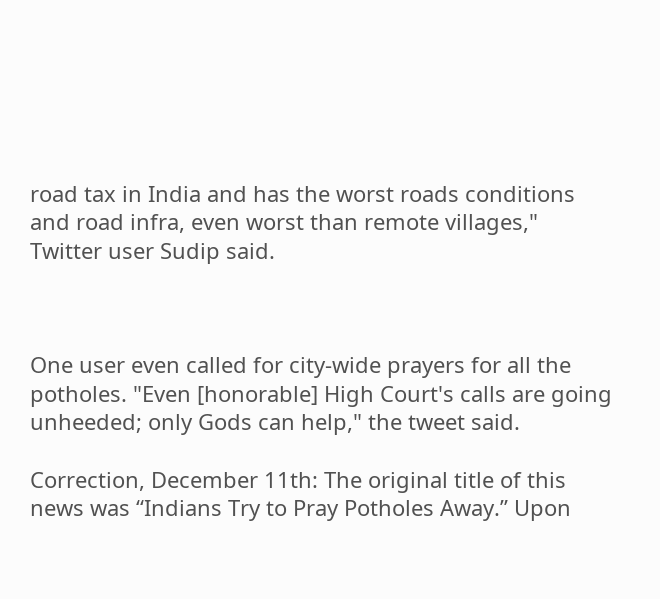road tax in India and has the worst roads conditions and road infra, even worst than remote villages," Twitter user Sudip said.



One user even called for city-wide prayers for all the potholes. "Even [honorable] High Court's calls are going unheeded; only Gods can help," the tweet said.

Correction, December 11th: The original title of this news was “Indians Try to Pray Potholes Away.” Upon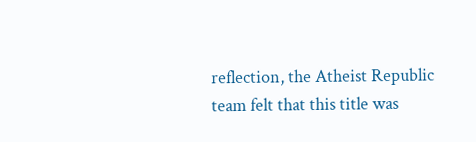reflection, the Atheist Republic team felt that this title was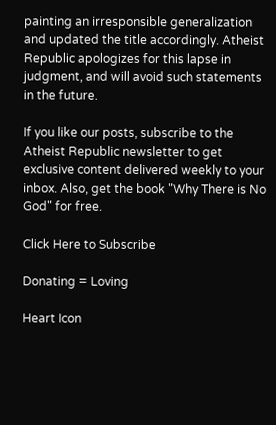painting an irresponsible generalization and updated the title accordingly. Atheist Republic apologizes for this lapse in judgment, and will avoid such statements in the future.

If you like our posts, subscribe to the Atheist Republic newsletter to get exclusive content delivered weekly to your inbox. Also, get the book "Why There is No God" for free.

Click Here to Subscribe

Donating = Loving

Heart Icon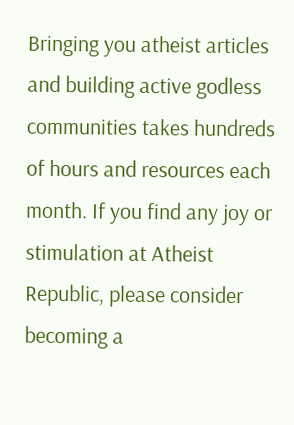Bringing you atheist articles and building active godless communities takes hundreds of hours and resources each month. If you find any joy or stimulation at Atheist Republic, please consider becoming a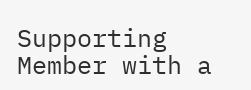Supporting Member with a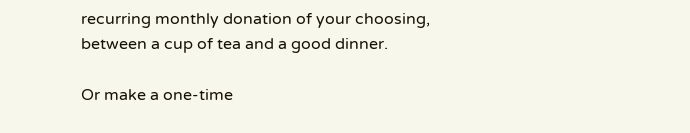recurring monthly donation of your choosing, between a cup of tea and a good dinner.

Or make a one-time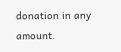donation in any amount.